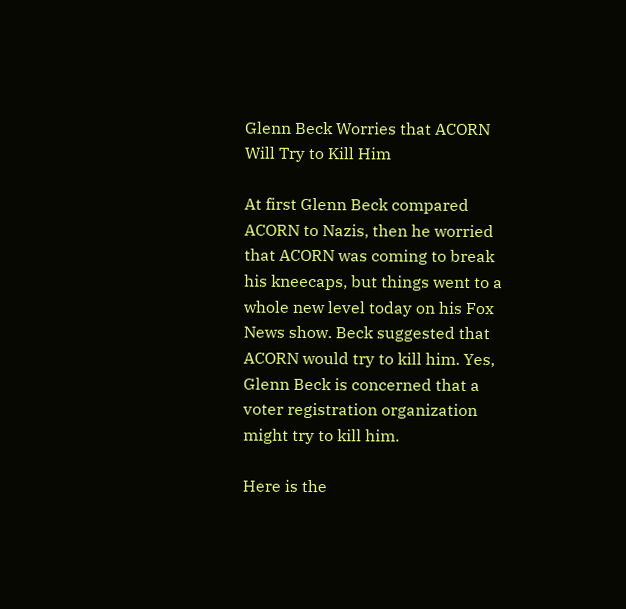Glenn Beck Worries that ACORN Will Try to Kill Him

At first Glenn Beck compared ACORN to Nazis, then he worried that ACORN was coming to break his kneecaps, but things went to a whole new level today on his Fox News show. Beck suggested that ACORN would try to kill him. Yes, Glenn Beck is concerned that a voter registration organization might try to kill him.

Here is the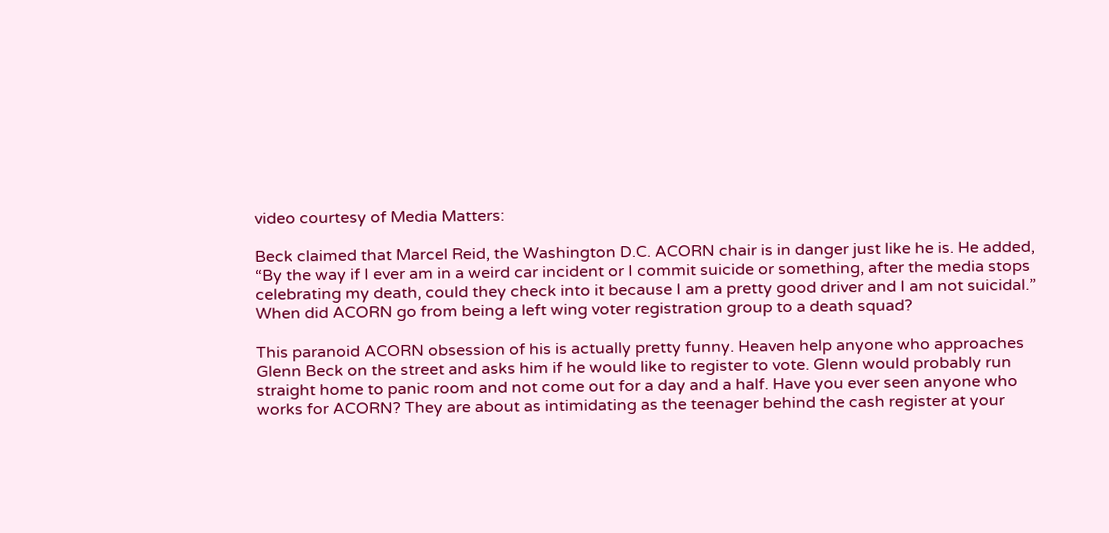video courtesy of Media Matters:

Beck claimed that Marcel Reid, the Washington D.C. ACORN chair is in danger just like he is. He added, “By the way if I ever am in a weird car incident or I commit suicide or something, after the media stops celebrating my death, could they check into it because I am a pretty good driver and I am not suicidal.” When did ACORN go from being a left wing voter registration group to a death squad?

This paranoid ACORN obsession of his is actually pretty funny. Heaven help anyone who approaches Glenn Beck on the street and asks him if he would like to register to vote. Glenn would probably run straight home to panic room and not come out for a day and a half. Have you ever seen anyone who works for ACORN? They are about as intimidating as the teenager behind the cash register at your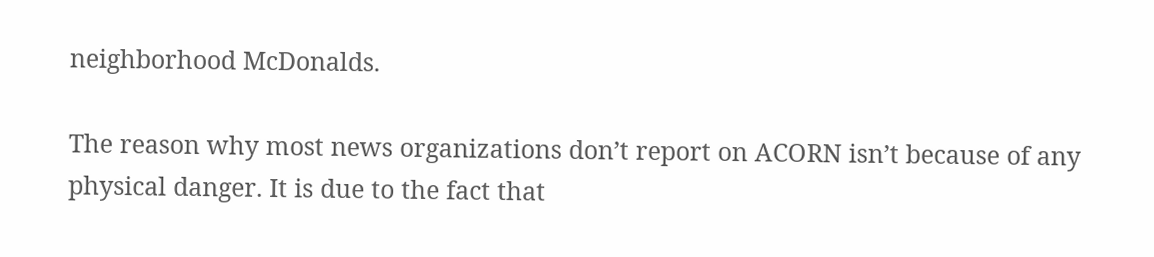neighborhood McDonalds.

The reason why most news organizations don’t report on ACORN isn’t because of any physical danger. It is due to the fact that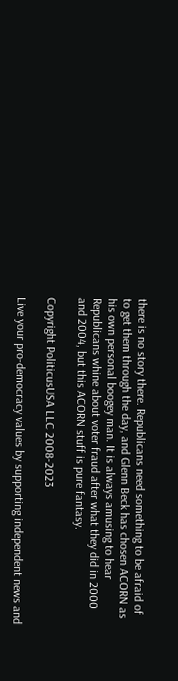there is no story there. Republicans need something to be afraid of to get them through the day, and Glenn Beck has chosen ACORN as his own personal boogey man. It is always amusing to hear Republicans whine about voter fraud after what they did in 2000 and 2004, but this ACORN stuff is pure fantasy.

Copyright PoliticusUSA LLC 2008-2023

Live your pro-democracy values by supporting independent news and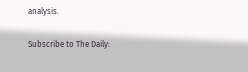analysis.

Subscribe to The Daily: